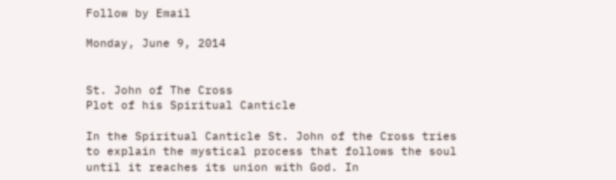Follow by Email

Monday, June 9, 2014


St. John of The Cross
Plot of his Spiritual Canticle

In the Spiritual Canticle St. John of the Cross tries to explain the mystical process that follows the soul until it reaches its union with God. In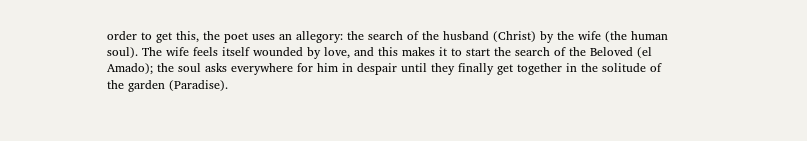order to get this, the poet uses an allegory: the search of the husband (Christ) by the wife (the human soul). The wife feels itself wounded by love, and this makes it to start the search of the Beloved (el Amado); the soul asks everywhere for him in despair until they finally get together in the solitude of the garden (Paradise).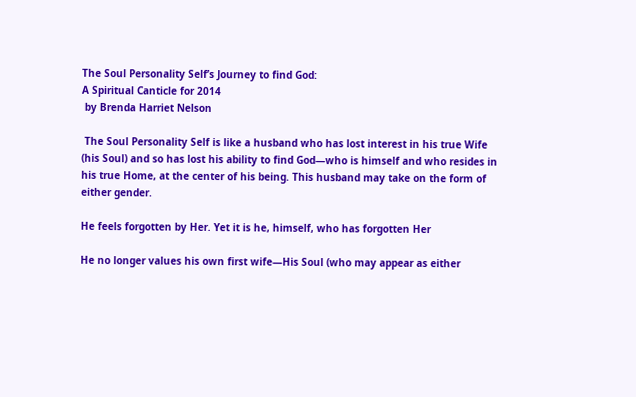The Soul Personality Self’s Journey to find God:
A Spiritual Canticle for 2014
 by Brenda Harriet Nelson

 The Soul Personality Self is like a husband who has lost interest in his true Wife (his Soul) and so has lost his ability to find God—who is himself and who resides in his true Home, at the center of his being. This husband may take on the form of either gender.

He feels forgotten by Her. Yet it is he, himself, who has forgotten Her

He no longer values his own first wife—His Soul (who may appear as either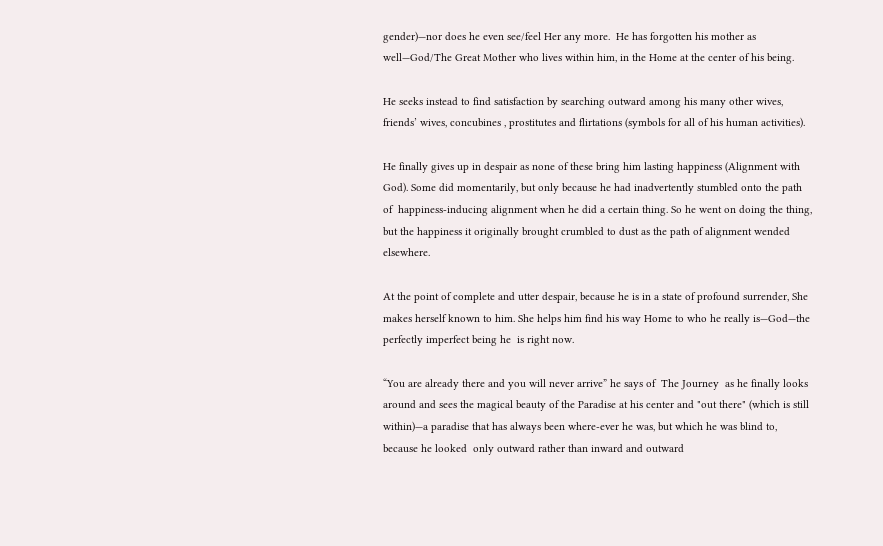gender)—nor does he even see/feel Her any more.  He has forgotten his mother as well—God/The Great Mother who lives within him, in the Home at the center of his being.

He seeks instead to find satisfaction by searching outward among his many other wives, friends’ wives, concubines , prostitutes and flirtations (symbols for all of his human activities).

He finally gives up in despair as none of these bring him lasting happiness (Alignment with God). Some did momentarily, but only because he had inadvertently stumbled onto the path of  happiness-inducing alignment when he did a certain thing. So he went on doing the thing, but the happiness it originally brought crumbled to dust as the path of alignment wended elsewhere.

At the point of complete and utter despair, because he is in a state of profound surrender, She makes herself known to him. She helps him find his way Home to who he really is—God—the perfectly imperfect being he  is right now.

“You are already there and you will never arrive” he says of  The Journey  as he finally looks around and sees the magical beauty of the Paradise at his center and "out there" (which is still within)—a paradise that has always been where-ever he was, but which he was blind to, because he looked  only outward rather than inward and outward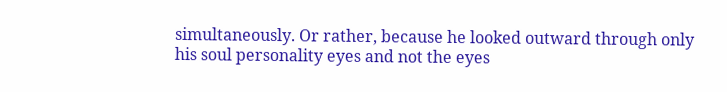simultaneously. Or rather, because he looked outward through only his soul personality eyes and not the eyes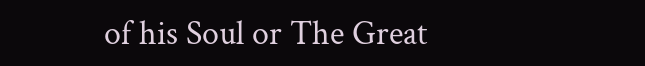of his Soul or The Great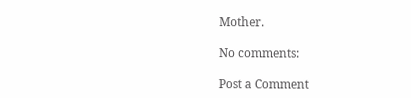Mother.

No comments:

Post a Comment